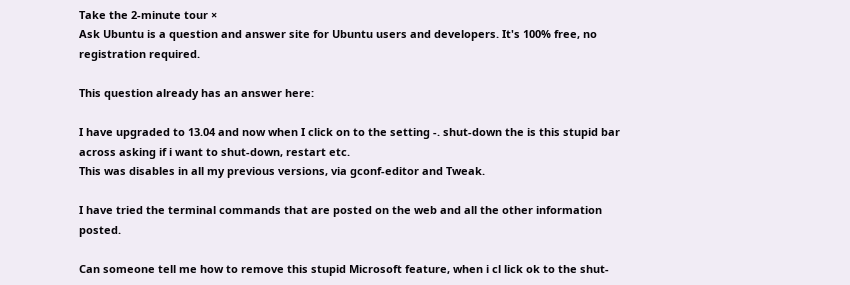Take the 2-minute tour ×
Ask Ubuntu is a question and answer site for Ubuntu users and developers. It's 100% free, no registration required.

This question already has an answer here:

I have upgraded to 13.04 and now when I click on to the setting -. shut-down the is this stupid bar across asking if i want to shut-down, restart etc.
This was disables in all my previous versions, via gconf-editor and Tweak.

I have tried the terminal commands that are posted on the web and all the other information posted.

Can someone tell me how to remove this stupid Microsoft feature, when i cl lick ok to the shut-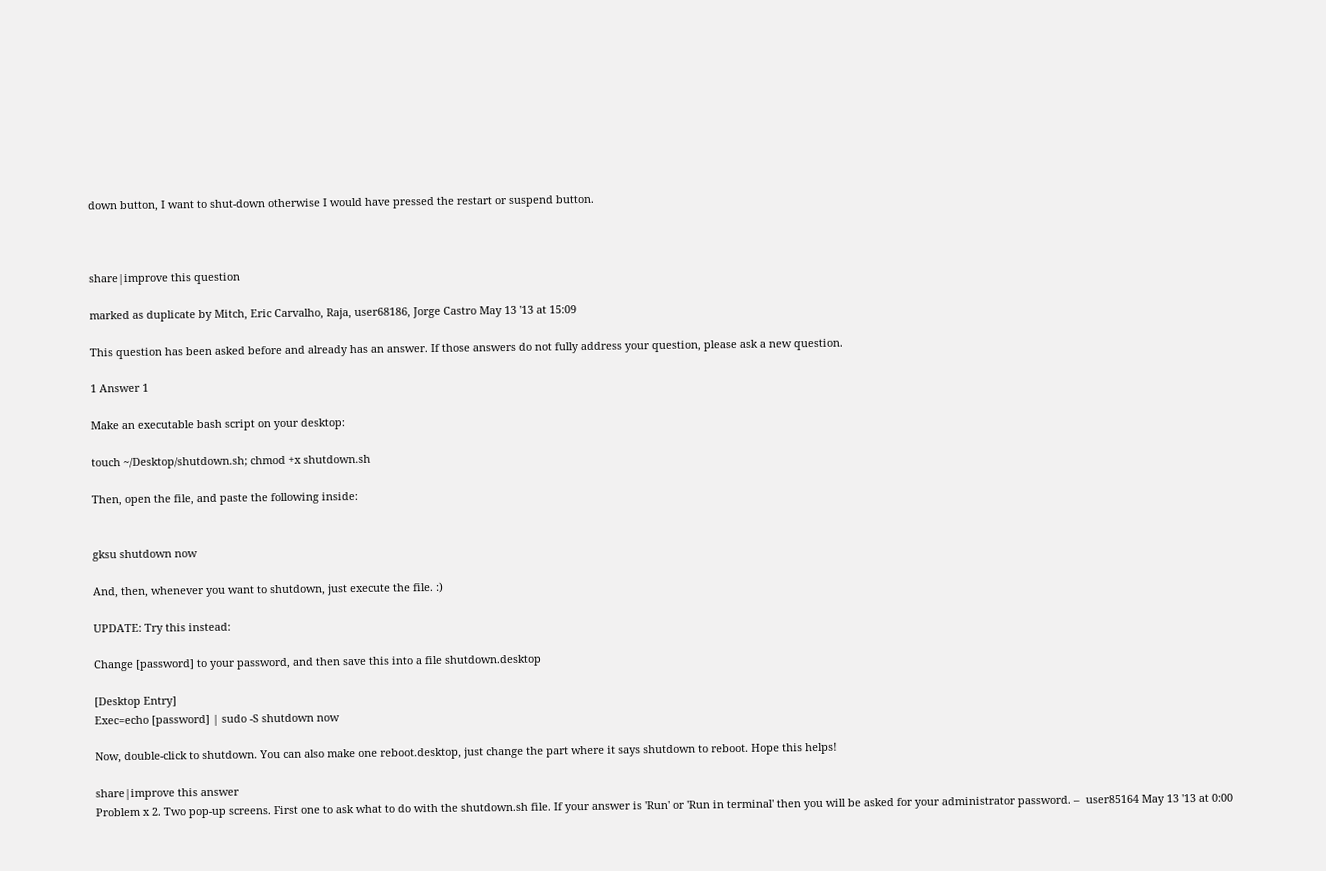down button, I want to shut-down otherwise I would have pressed the restart or suspend button.



share|improve this question

marked as duplicate by Mitch, Eric Carvalho, Raja, user68186, Jorge Castro May 13 '13 at 15:09

This question has been asked before and already has an answer. If those answers do not fully address your question, please ask a new question.

1 Answer 1

Make an executable bash script on your desktop:

touch ~/Desktop/shutdown.sh; chmod +x shutdown.sh

Then, open the file, and paste the following inside:


gksu shutdown now

And, then, whenever you want to shutdown, just execute the file. :)

UPDATE: Try this instead:

Change [password] to your password, and then save this into a file shutdown.desktop

[Desktop Entry]
Exec=echo [password] | sudo -S shutdown now

Now, double-click to shutdown. You can also make one reboot.desktop, just change the part where it says shutdown to reboot. Hope this helps!

share|improve this answer
Problem x 2. Two pop-up screens. First one to ask what to do with the shutdown.sh file. If your answer is 'Run' or 'Run in terminal' then you will be asked for your administrator password. –  user85164 May 13 '13 at 0:00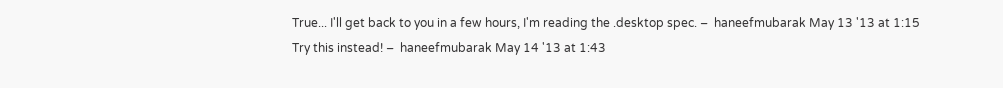True... I'll get back to you in a few hours, I'm reading the .desktop spec. –  haneefmubarak May 13 '13 at 1:15
Try this instead! –  haneefmubarak May 14 '13 at 1:43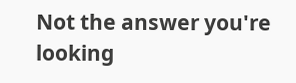Not the answer you're looking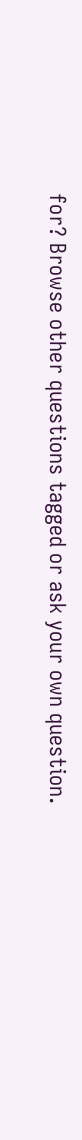for? Browse other questions tagged or ask your own question.